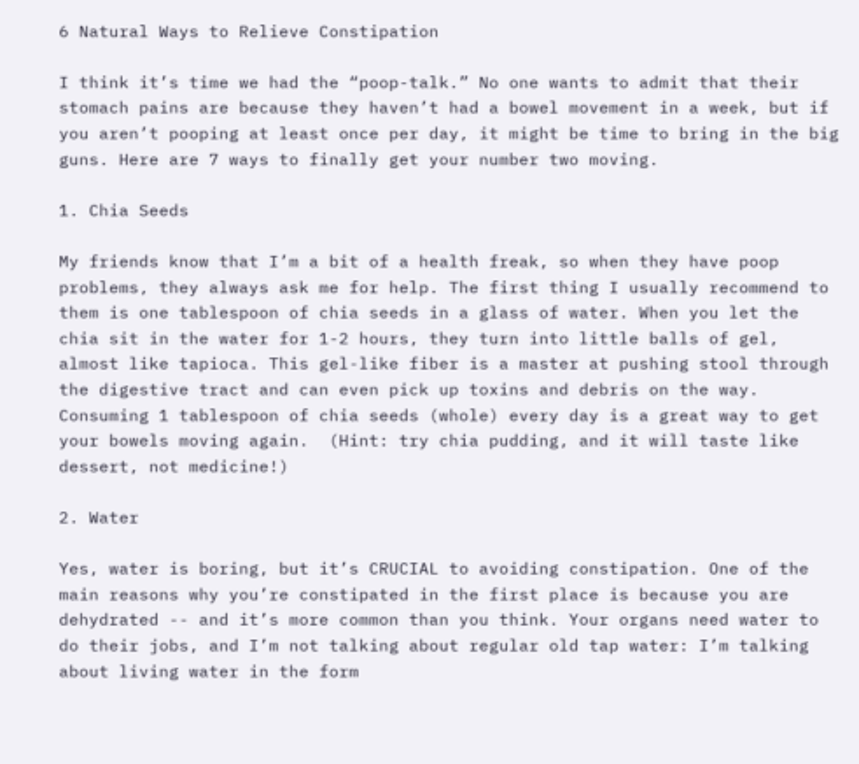6 Natural Ways to Relieve Constipation

I think it’s time we had the “poop-talk.” No one wants to admit that their stomach pains are because they haven’t had a bowel movement in a week, but if you aren’t pooping at least once per day, it might be time to bring in the big guns. Here are 7 ways to finally get your number two moving.

1. Chia Seeds

My friends know that I’m a bit of a health freak, so when they have poop problems, they always ask me for help. The first thing I usually recommend to them is one tablespoon of chia seeds in a glass of water. When you let the chia sit in the water for 1-2 hours, they turn into little balls of gel, almost like tapioca. This gel-like fiber is a master at pushing stool through the digestive tract and can even pick up toxins and debris on the way. Consuming 1 tablespoon of chia seeds (whole) every day is a great way to get your bowels moving again.  (Hint: try chia pudding, and it will taste like dessert, not medicine!)

2. Water

Yes, water is boring, but it’s CRUCIAL to avoiding constipation. One of the main reasons why you’re constipated in the first place is because you are dehydrated -- and it’s more common than you think. Your organs need water to do their jobs, and I’m not talking about regular old tap water: I’m talking about living water in the form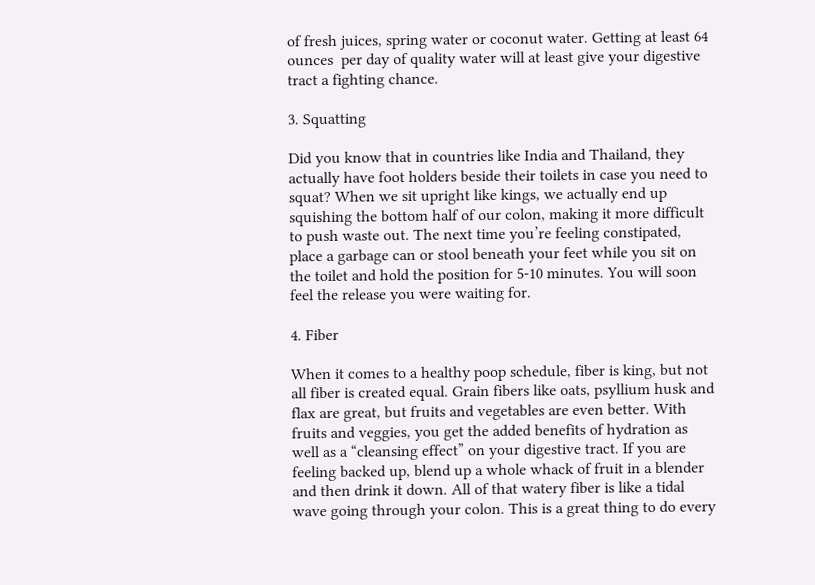of fresh juices, spring water or coconut water. Getting at least 64 ounces  per day of quality water will at least give your digestive tract a fighting chance.

3. Squatting

Did you know that in countries like India and Thailand, they actually have foot holders beside their toilets in case you need to squat? When we sit upright like kings, we actually end up squishing the bottom half of our colon, making it more difficult to push waste out. The next time you’re feeling constipated, place a garbage can or stool beneath your feet while you sit on the toilet and hold the position for 5-10 minutes. You will soon feel the release you were waiting for.

4. Fiber

When it comes to a healthy poop schedule, fiber is king, but not all fiber is created equal. Grain fibers like oats, psyllium husk and flax are great, but fruits and vegetables are even better. With fruits and veggies, you get the added benefits of hydration as well as a “cleansing effect” on your digestive tract. If you are feeling backed up, blend up a whole whack of fruit in a blender and then drink it down. All of that watery fiber is like a tidal wave going through your colon. This is a great thing to do every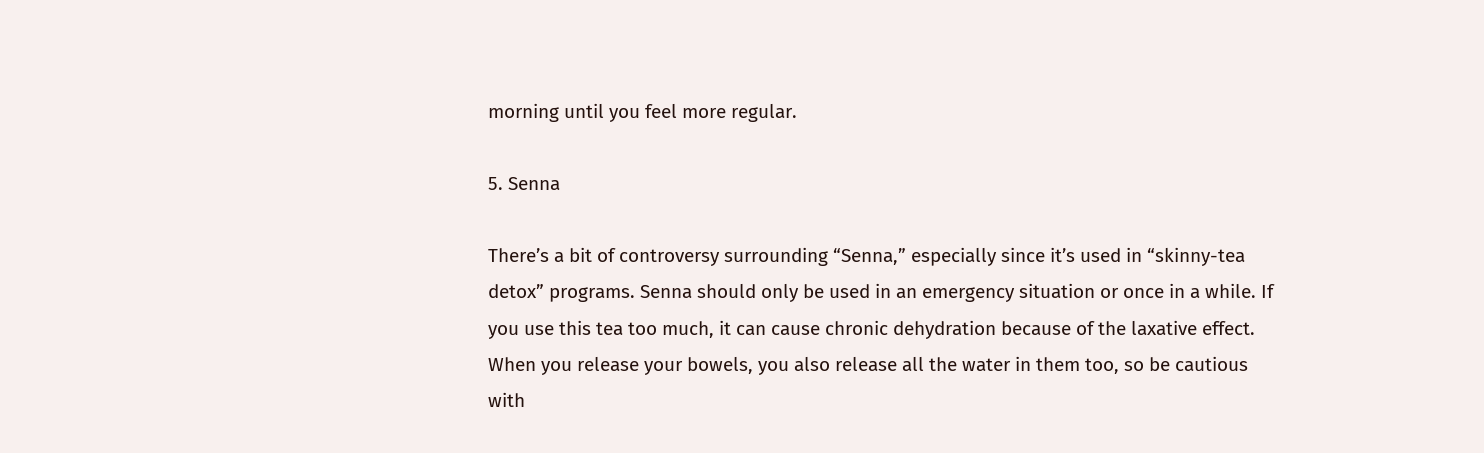morning until you feel more regular.

5. Senna

There’s a bit of controversy surrounding “Senna,” especially since it’s used in “skinny-tea detox” programs. Senna should only be used in an emergency situation or once in a while. If you use this tea too much, it can cause chronic dehydration because of the laxative effect. When you release your bowels, you also release all the water in them too, so be cautious with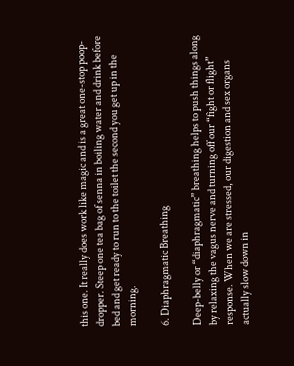this one. It really does work like magic and is a great one-stop poop-dropper. Steep one tea bag of senna in boiling water and drink before bed and get ready to run to the toilet the second you get up in the morning.

6. Diaphragmatic Breathing

Deep-belly or “diaphragmatic” breathing helps to push things along by relaxing the vagus nerve and turning off our “fight or flight” response. When we are stressed, our digestion and sex organs actually slow down in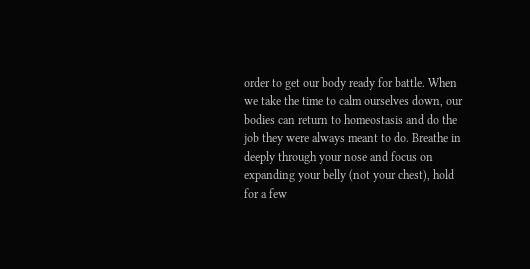order to get our body ready for battle. When we take the time to calm ourselves down, our bodies can return to homeostasis and do the job they were always meant to do. Breathe in deeply through your nose and focus on expanding your belly (not your chest), hold for a few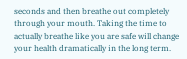seconds and then breathe out completely through your mouth. Taking the time to actually breathe like you are safe will change your health dramatically in the long term.